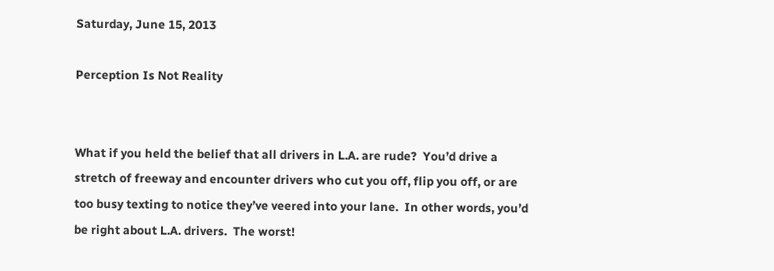Saturday, June 15, 2013

Perception Is Not Reality


What if you held the belief that all drivers in L.A. are rude?  You’d drive a stretch of freeway and encounter drivers who cut you off, flip you off, or are too busy texting to notice they’ve veered into your lane.  In other words, you’d be right about L.A. drivers.  The worst!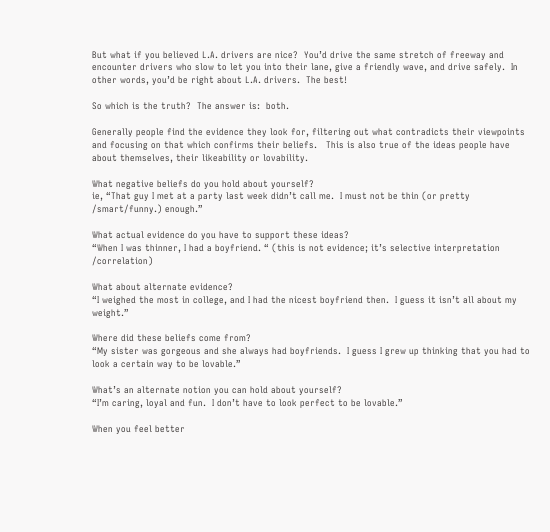But what if you believed L.A. drivers are nice?  You’d drive the same stretch of freeway and encounter drivers who slow to let you into their lane, give a friendly wave, and drive safely.  In other words, you’d be right about L.A. drivers.  The best!

So which is the truth?  The answer is:  both.

Generally people find the evidence they look for, filtering out what contradicts their viewpoints and focusing on that which confirms their beliefs.   This is also true of the ideas people have about themselves, their likeability or lovability.

What negative beliefs do you hold about yourself?
ie, “That guy I met at a party last week didn’t call me.  I must not be thin (or pretty /smart/funny.) enough.”

What actual evidence do you have to support these ideas?
“When I was thinner, I had a boyfriend. “ (this is not evidence; it’s selective interpretation /correlation)

What about alternate evidence?
“I weighed the most in college, and I had the nicest boyfriend then.  I guess it isn’t all about my weight.”

Where did these beliefs come from?
“My sister was gorgeous and she always had boyfriends.  I guess I grew up thinking that you had to look a certain way to be lovable.”

What’s an alternate notion you can hold about yourself?
“I’m caring, loyal and fun.  I don’t have to look perfect to be lovable.”

When you feel better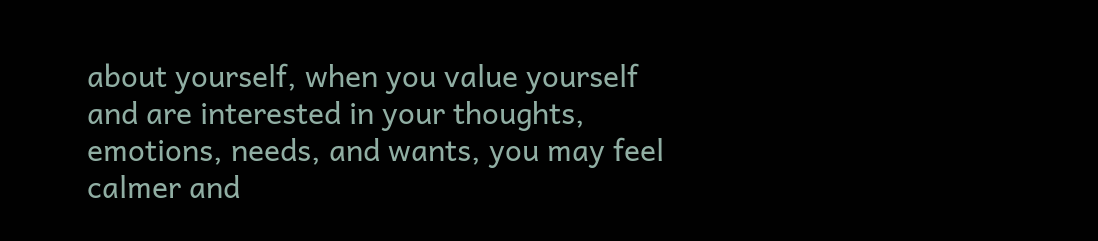about yourself, when you value yourself and are interested in your thoughts, emotions, needs, and wants, you may feel calmer and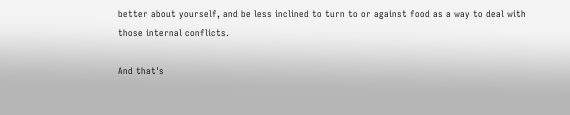better about yourself, and be less inclined to turn to or against food as a way to deal with those internal conflicts.

And that's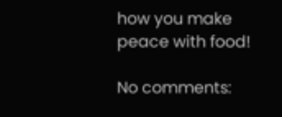how you make peace with food!

No comments: